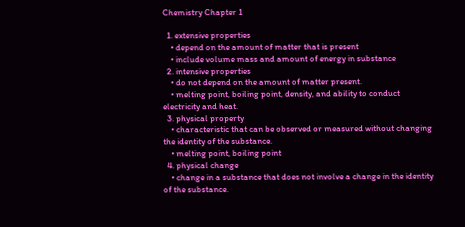Chemistry Chapter 1

  1. extensive properties
    • depend on the amount of matter that is present
    • include volume mass and amount of energy in substance
  2. intensive properties
    • do not depend on the amount of matter present.
    • melting point, boiling point, density, and ability to conduct electricity and heat.
  3. physical property
    • characteristic that can be observed or measured without changing the identity of the substance.
    • melting point, boiling point
  4. physical change
    • change in a substance that does not involve a change in the identity of the substance.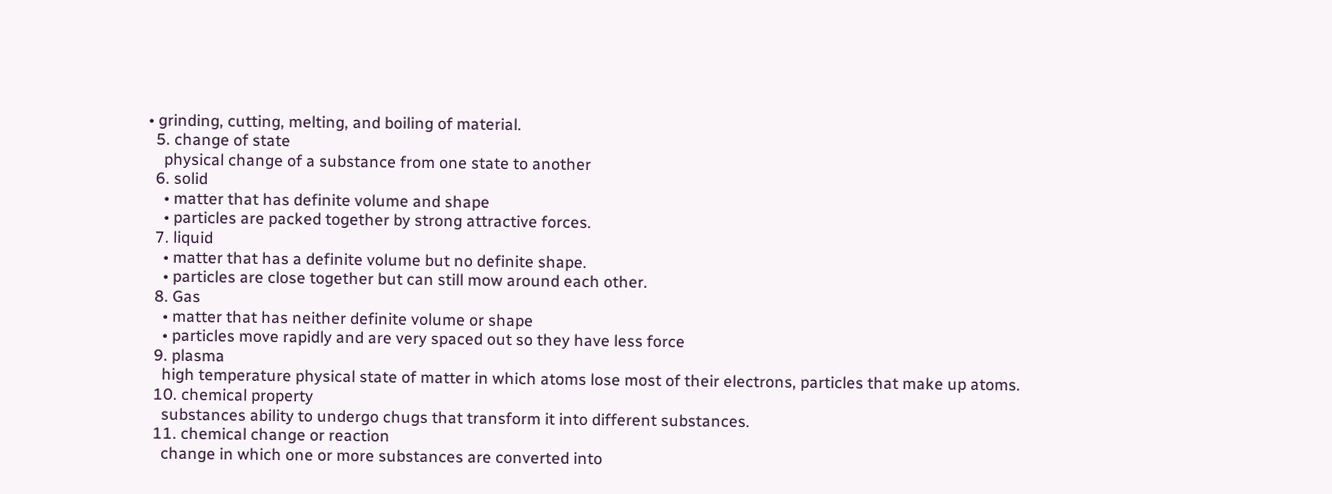• grinding, cutting, melting, and boiling of material.
  5. change of state
    physical change of a substance from one state to another
  6. solid
    • matter that has definite volume and shape
    • particles are packed together by strong attractive forces.
  7. liquid
    • matter that has a definite volume but no definite shape.
    • particles are close together but can still mow around each other.
  8. Gas
    • matter that has neither definite volume or shape
    • particles move rapidly and are very spaced out so they have less force
  9. plasma
    high temperature physical state of matter in which atoms lose most of their electrons, particles that make up atoms.
  10. chemical property
    substances ability to undergo chugs that transform it into different substances.
  11. chemical change or reaction
    change in which one or more substances are converted into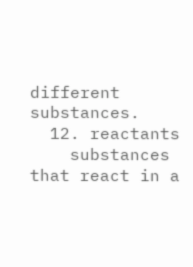different substances.
  12. reactants
    substances that react in a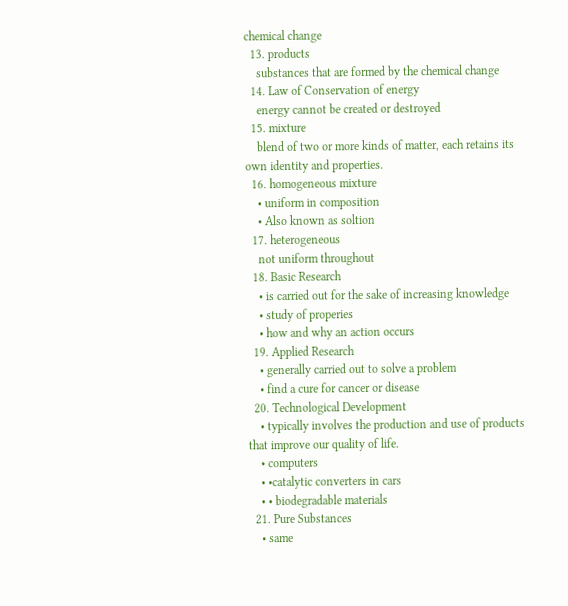chemical change
  13. products
    substances that are formed by the chemical change
  14. Law of Conservation of energy
    energy cannot be created or destroyed
  15. mixture
    blend of two or more kinds of matter, each retains its own identity and properties.
  16. homogeneous mixture
    • uniform in composition
    • Also known as soltion
  17. heterogeneous
    not uniform throughout
  18. Basic Research
    • is carried out for the sake of increasing knowledge
    • study of properies
    • how and why an action occurs
  19. Applied Research
    • generally carried out to solve a problem
    • find a cure for cancer or disease
  20. Technological Development
    • typically involves the production and use of products that improve our quality of life.
    • computers
    • •catalytic converters in cars
    • • biodegradable materials
  21. Pure Substances
    • same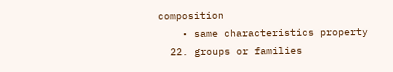composition
    • same characteristics property
  22. groups or families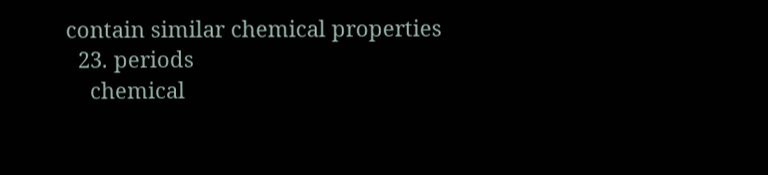contain similar chemical properties
  23. periods
    chemical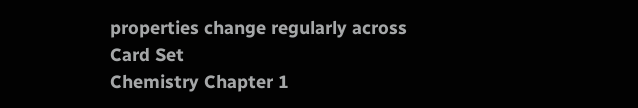properties change regularly across
Card Set
Chemistry Chapter 1